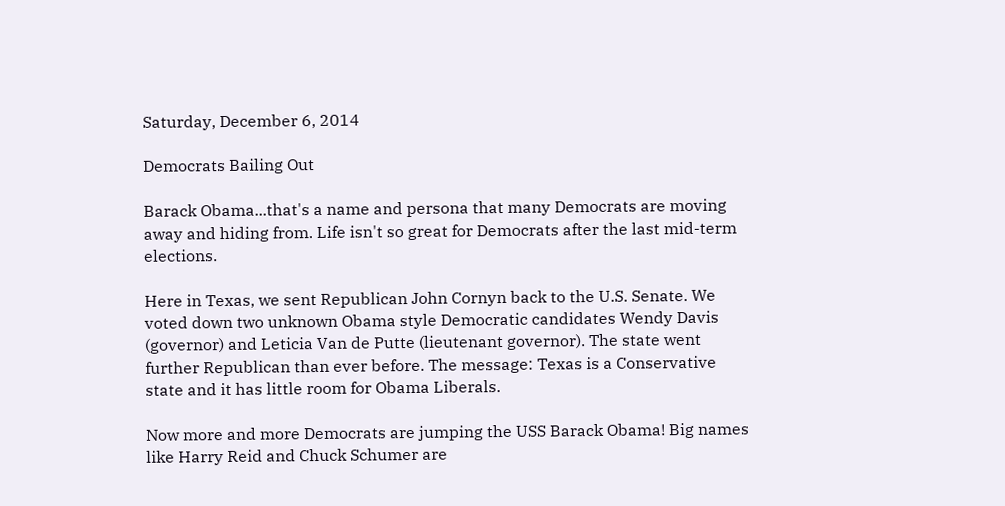Saturday, December 6, 2014

Democrats Bailing Out

Barack Obama...that's a name and persona that many Democrats are moving away and hiding from. Life isn't so great for Democrats after the last mid-term elections.

Here in Texas, we sent Republican John Cornyn back to the U.S. Senate. We voted down two unknown Obama style Democratic candidates Wendy Davis (governor) and Leticia Van de Putte (lieutenant governor). The state went further Republican than ever before. The message: Texas is a Conservative state and it has little room for Obama Liberals.

Now more and more Democrats are jumping the USS Barack Obama! Big names like Harry Reid and Chuck Schumer are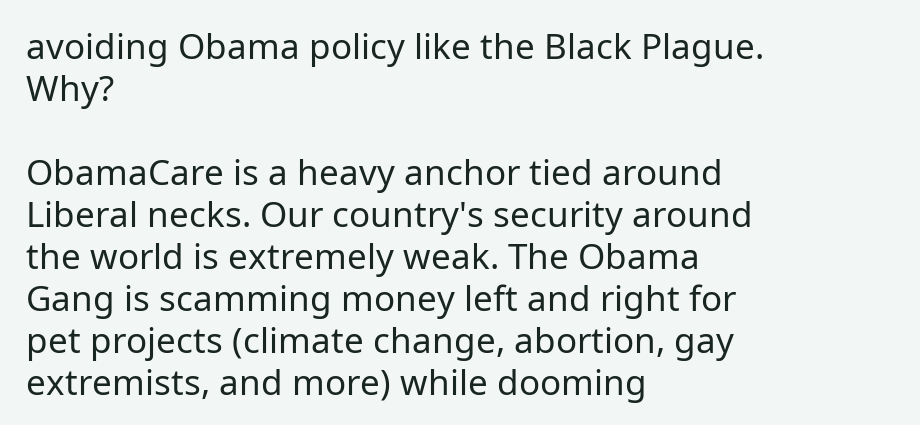avoiding Obama policy like the Black Plague. Why?

ObamaCare is a heavy anchor tied around Liberal necks. Our country's security around the world is extremely weak. The Obama Gang is scamming money left and right for pet projects (climate change, abortion, gay extremists, and more) while dooming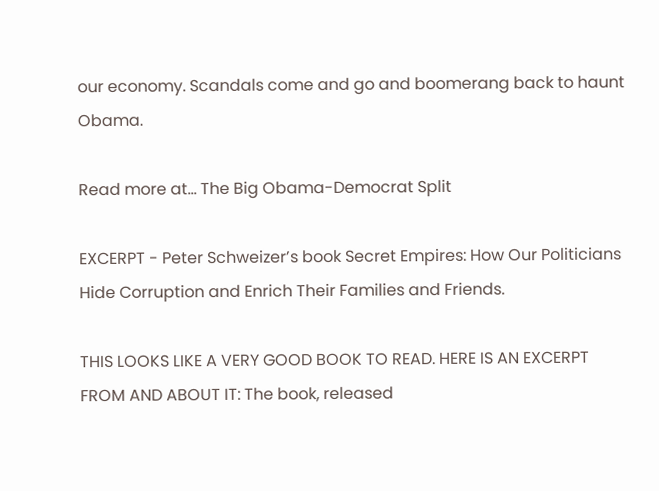our economy. Scandals come and go and boomerang back to haunt Obama.

Read more at... The Big Obama-Democrat Split

EXCERPT - Peter Schweizer’s book Secret Empires: How Our Politicians Hide Corruption and Enrich Their Families and Friends.

THIS LOOKS LIKE A VERY GOOD BOOK TO READ. HERE IS AN EXCERPT FROM AND ABOUT IT: The book, released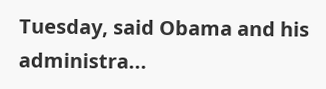Tuesday, said Obama and his administra...